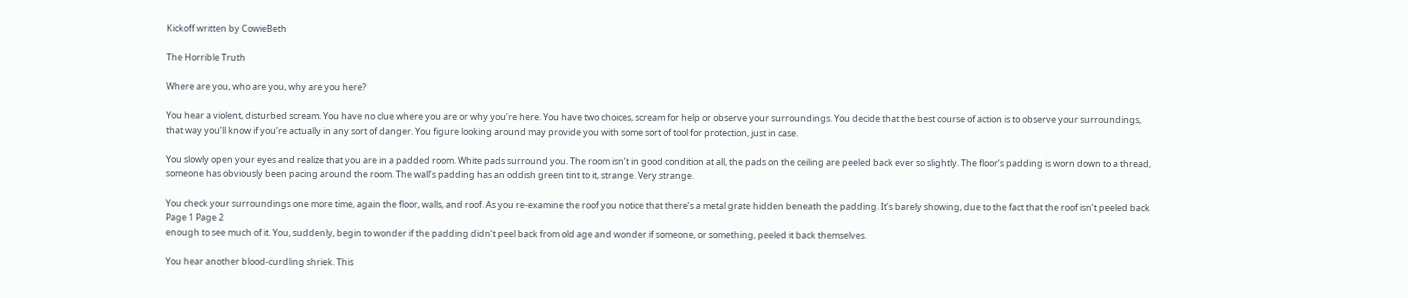Kickoff written by CowieBeth

The Horrible Truth

Where are you, who are you, why are you here?

You hear a violent, disturbed scream. You have no clue where you are or why you’re here. You have two choices, scream for help or observe your surroundings. You decide that the best course of action is to observe your surroundings, that way you’ll know if you’re actually in any sort of danger. You figure looking around may provide you with some sort of tool for protection, just in case.

You slowly open your eyes and realize that you are in a padded room. White pads surround you. The room isn’t in good condition at all, the pads on the ceiling are peeled back ever so slightly. The floor’s padding is worn down to a thread, someone has obviously been pacing around the room. The wall’s padding has an oddish green tint to it, strange. Very strange.

You check your surroundings one more time, again the floor, walls, and roof. As you re-examine the roof you notice that there’s a metal grate hidden beneath the padding. It’s barely showing, due to the fact that the roof isn’t peeled back
Page 1 Page 2
enough to see much of it. You, suddenly, begin to wonder if the padding didn’t peel back from old age and wonder if someone, or something, peeled it back themselves.

You hear another blood-curdling shriek. This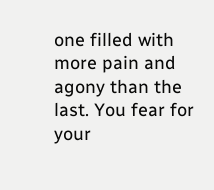one filled with more pain and agony than the last. You fear for your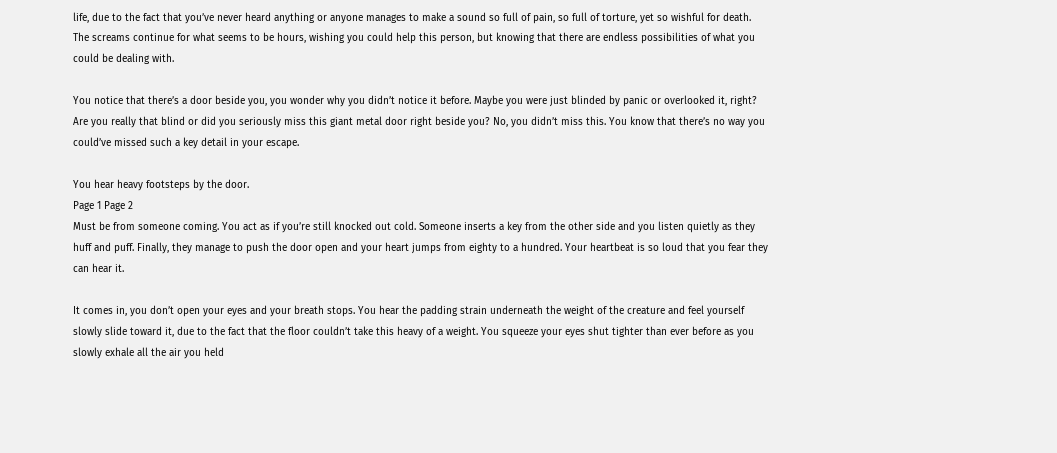life, due to the fact that you’ve never heard anything or anyone manages to make a sound so full of pain, so full of torture, yet so wishful for death. The screams continue for what seems to be hours, wishing you could help this person, but knowing that there are endless possibilities of what you could be dealing with.

You notice that there’s a door beside you, you wonder why you didn’t notice it before. Maybe you were just blinded by panic or overlooked it, right? Are you really that blind or did you seriously miss this giant metal door right beside you? No, you didn’t miss this. You know that there’s no way you could’ve missed such a key detail in your escape.

You hear heavy footsteps by the door.
Page 1 Page 2
Must be from someone coming. You act as if you’re still knocked out cold. Someone inserts a key from the other side and you listen quietly as they huff and puff. Finally, they manage to push the door open and your heart jumps from eighty to a hundred. Your heartbeat is so loud that you fear they can hear it.

It comes in, you don’t open your eyes and your breath stops. You hear the padding strain underneath the weight of the creature and feel yourself slowly slide toward it, due to the fact that the floor couldn’t take this heavy of a weight. You squeeze your eyes shut tighter than ever before as you slowly exhale all the air you held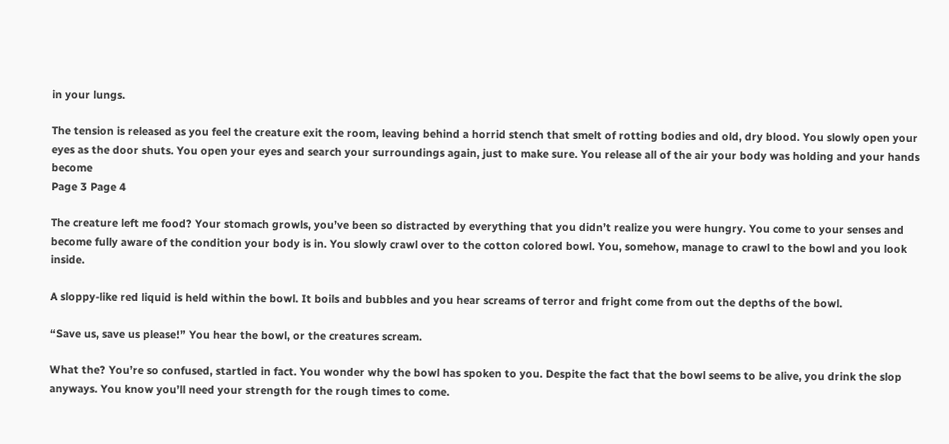in your lungs.

The tension is released as you feel the creature exit the room, leaving behind a horrid stench that smelt of rotting bodies and old, dry blood. You slowly open your eyes as the door shuts. You open your eyes and search your surroundings again, just to make sure. You release all of the air your body was holding and your hands become
Page 3 Page 4

The creature left me food? Your stomach growls, you’ve been so distracted by everything that you didn’t realize you were hungry. You come to your senses and become fully aware of the condition your body is in. You slowly crawl over to the cotton colored bowl. You, somehow, manage to crawl to the bowl and you look inside.

A sloppy-like red liquid is held within the bowl. It boils and bubbles and you hear screams of terror and fright come from out the depths of the bowl.

“Save us, save us please!” You hear the bowl, or the creatures scream.

What the? You’re so confused, startled in fact. You wonder why the bowl has spoken to you. Despite the fact that the bowl seems to be alive, you drink the slop anyways. You know you’ll need your strength for the rough times to come.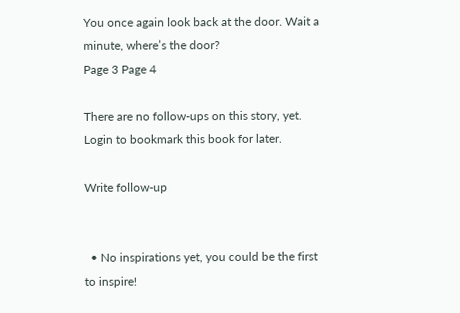You once again look back at the door. Wait a minute, where’s the door?
Page 3 Page 4

There are no follow-ups on this story, yet.
Login to bookmark this book for later.

Write follow-up


  • No inspirations yet, you could be the first to inspire!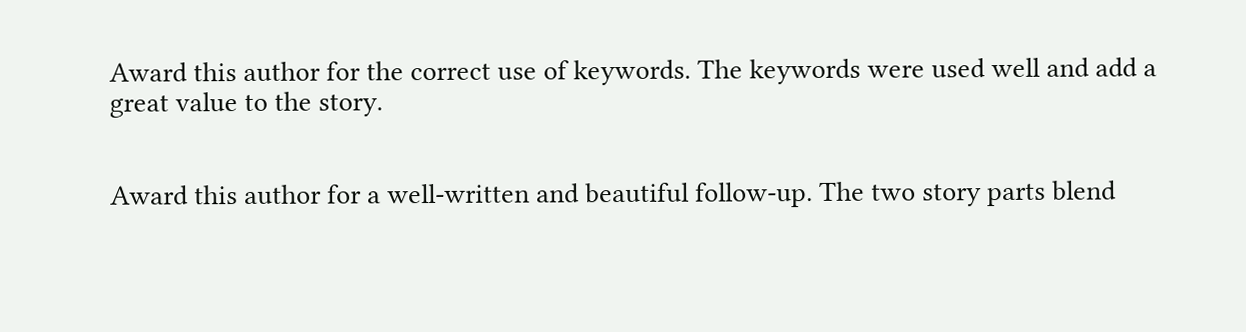Award this author for the correct use of keywords. The keywords were used well and add a great value to the story.


Award this author for a well-written and beautiful follow-up. The two story parts blend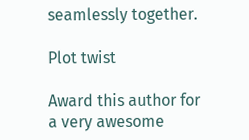seamlessly together.

Plot twist

Award this author for a very awesome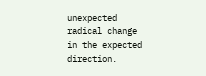unexpected radical change in the expected direction.